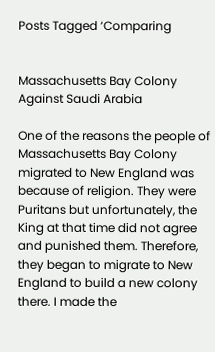Posts Tagged ‘Comparing


Massachusetts Bay Colony Against Saudi Arabia

One of the reasons the people of Massachusetts Bay Colony migrated to New England was because of religion. They were Puritans but unfortunately, the King at that time did not agree and punished them. Therefore, they began to migrate to New England to build a new colony there. I made the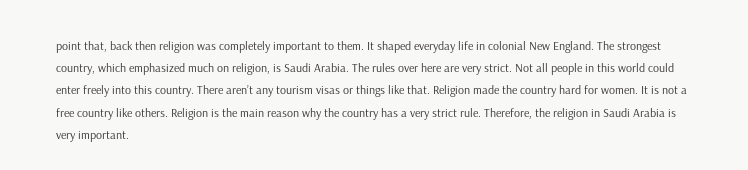point that, back then religion was completely important to them. It shaped everyday life in colonial New England. The strongest country, which emphasized much on religion, is Saudi Arabia. The rules over here are very strict. Not all people in this world could enter freely into this country. There aren’t any tourism visas or things like that. Religion made the country hard for women. It is not a free country like others. Religion is the main reason why the country has a very strict rule. Therefore, the religion in Saudi Arabia is very important.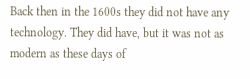Back then in the 1600s they did not have any technology. They did have, but it was not as modern as these days of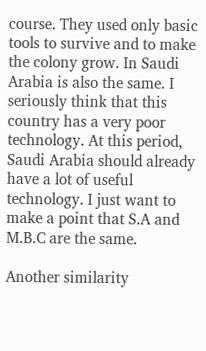course. They used only basic tools to survive and to make the colony grow. In Saudi Arabia is also the same. I seriously think that this country has a very poor technology. At this period, Saudi Arabia should already have a lot of useful technology. I just want to make a point that S.A and M.B.C are the same.

Another similarity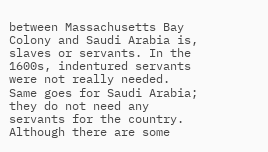between Massachusetts Bay Colony and Saudi Arabia is, slaves or servants. In the 1600s, indentured servants were not really needed. Same goes for Saudi Arabia; they do not need any servants for the country. Although there are some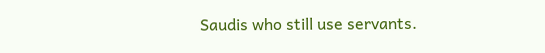Saudis who still use servants.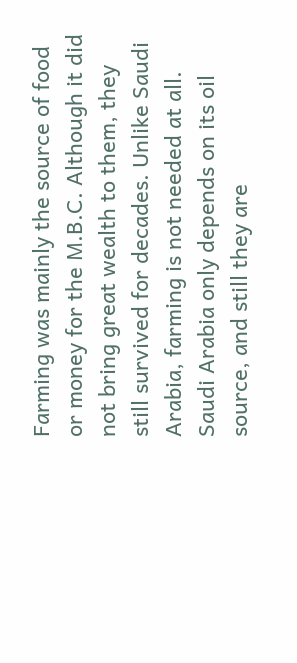Farming was mainly the source of food or money for the M.B.C. Although it did not bring great wealth to them, they still survived for decades. Unlike Saudi Arabia, farming is not needed at all. Saudi Arabia only depends on its oil source, and still they are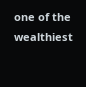one of the wealthiest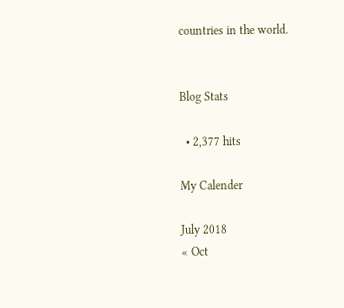countries in the world.


Blog Stats

  • 2,377 hits

My Calender

July 2018
« Oct